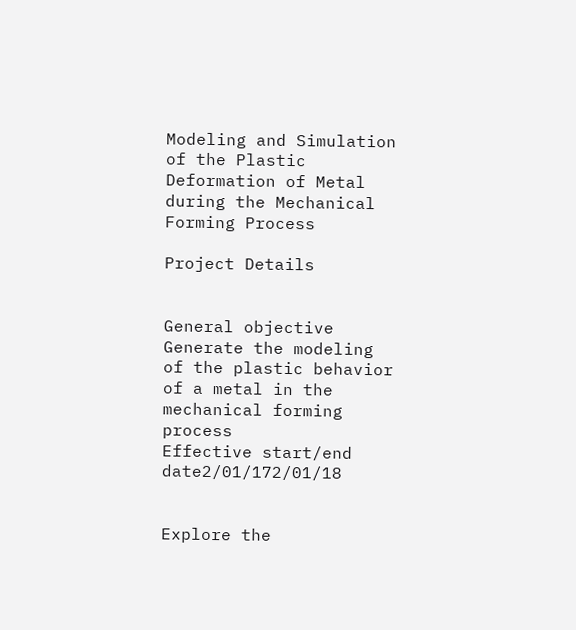Modeling and Simulation of the Plastic Deformation of Metal during the Mechanical Forming Process

Project Details


General objective Generate the modeling of the plastic behavior of a metal in the mechanical forming process
Effective start/end date2/01/172/01/18


Explore the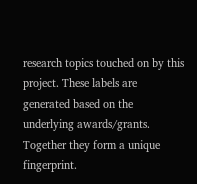research topics touched on by this project. These labels are generated based on the underlying awards/grants. Together they form a unique fingerprint.